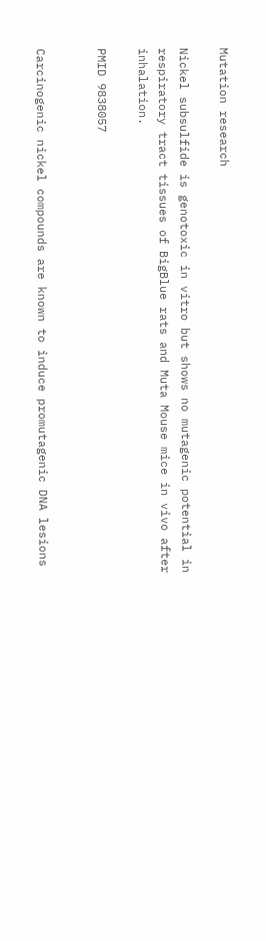Mutation research

Nickel subsulfide is genotoxic in vitro but shows no mutagenic potential in respiratory tract tissues of BigBlue rats and Muta Mouse mice in vivo after inhalation.

PMID 9838057


Carcinogenic nickel compounds are known to induce promutagenic DNA lesions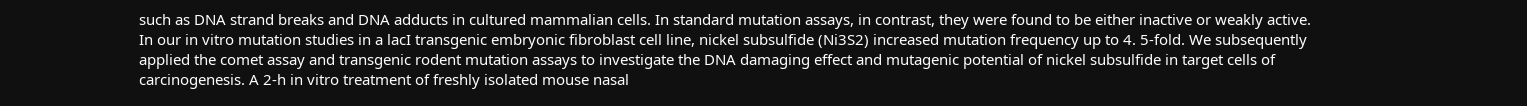such as DNA strand breaks and DNA adducts in cultured mammalian cells. In standard mutation assays, in contrast, they were found to be either inactive or weakly active. In our in vitro mutation studies in a lacI transgenic embryonic fibroblast cell line, nickel subsulfide (Ni3S2) increased mutation frequency up to 4. 5-fold. We subsequently applied the comet assay and transgenic rodent mutation assays to investigate the DNA damaging effect and mutagenic potential of nickel subsulfide in target cells of carcinogenesis. A 2-h in vitro treatment of freshly isolated mouse nasal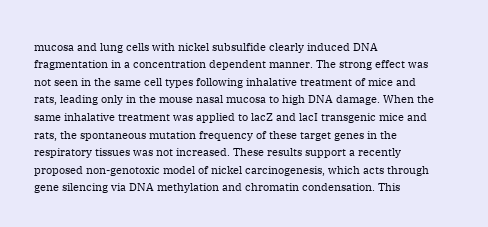mucosa and lung cells with nickel subsulfide clearly induced DNA fragmentation in a concentration dependent manner. The strong effect was not seen in the same cell types following inhalative treatment of mice and rats, leading only in the mouse nasal mucosa to high DNA damage. When the same inhalative treatment was applied to lacZ and lacI transgenic mice and rats, the spontaneous mutation frequency of these target genes in the respiratory tissues was not increased. These results support a recently proposed non-genotoxic model of nickel carcinogenesis, which acts through gene silencing via DNA methylation and chromatin condensation. This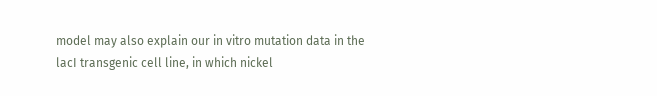model may also explain our in vitro mutation data in the lacI transgenic cell line, in which nickel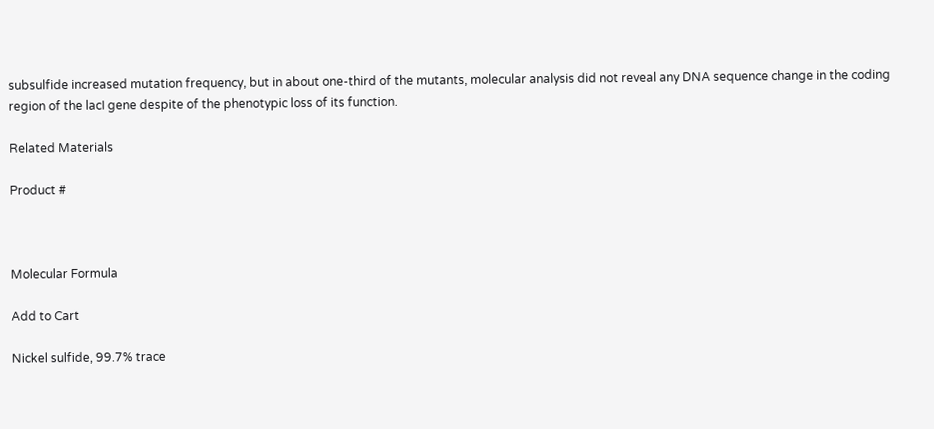subsulfide increased mutation frequency, but in about one-third of the mutants, molecular analysis did not reveal any DNA sequence change in the coding region of the lacI gene despite of the phenotypic loss of its function.

Related Materials

Product #



Molecular Formula

Add to Cart

Nickel sulfide, 99.7% trace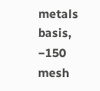metals basis, −150 mesh